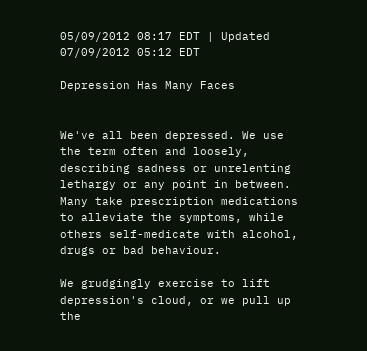05/09/2012 08:17 EDT | Updated 07/09/2012 05:12 EDT

Depression Has Many Faces


We've all been depressed. We use the term often and loosely, describing sadness or unrelenting lethargy or any point in between. Many take prescription medications to alleviate the symptoms, while others self-medicate with alcohol, drugs or bad behaviour.

We grudgingly exercise to lift depression's cloud, or we pull up the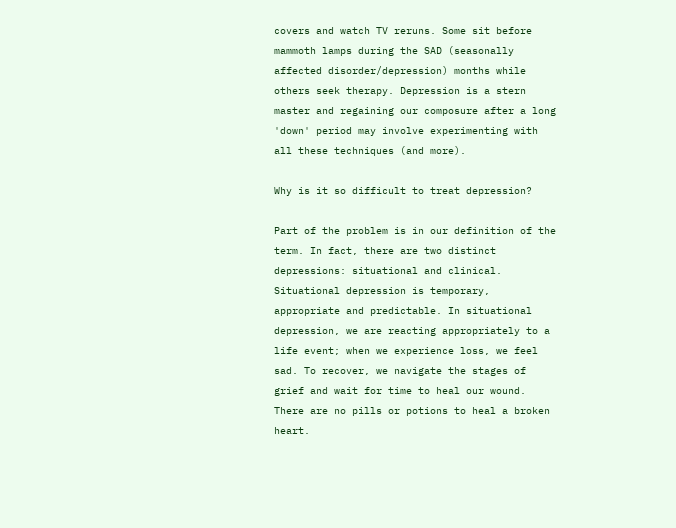covers and watch TV reruns. Some sit before mammoth lamps during the SAD (seasonally affected disorder/depression) months while others seek therapy. Depression is a stern master and regaining our composure after a long 'down' period may involve experimenting with all these techniques (and more).

Why is it so difficult to treat depression?

Part of the problem is in our definition of the term. In fact, there are two distinct depressions: situational and clinical. Situational depression is temporary, appropriate and predictable. In situational depression, we are reacting appropriately to a life event; when we experience loss, we feel sad. To recover, we navigate the stages of grief and wait for time to heal our wound. There are no pills or potions to heal a broken heart.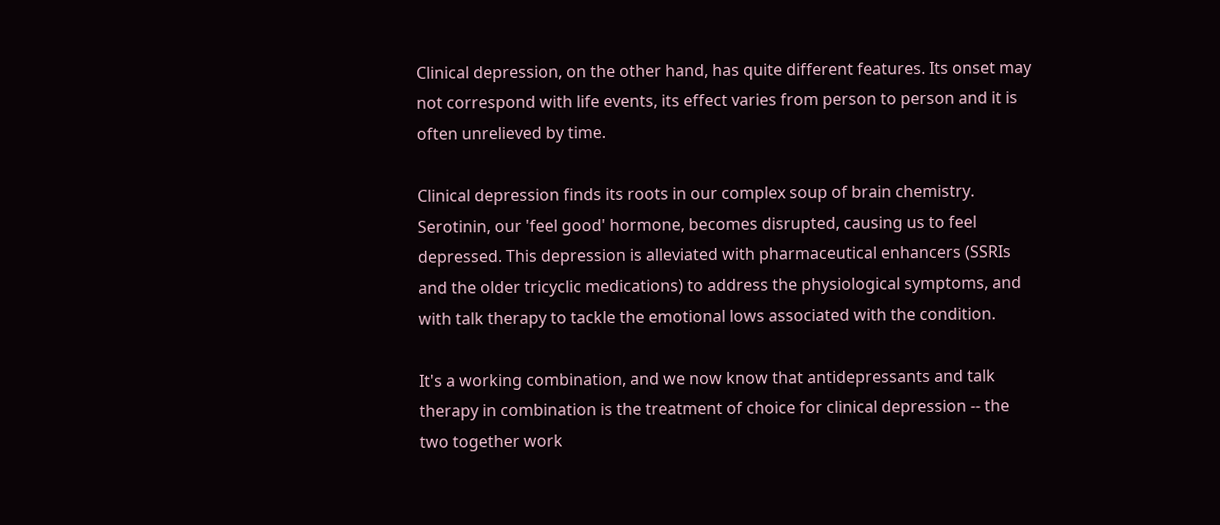Clinical depression, on the other hand, has quite different features. Its onset may not correspond with life events, its effect varies from person to person and it is often unrelieved by time.

Clinical depression finds its roots in our complex soup of brain chemistry. Serotinin, our 'feel good' hormone, becomes disrupted, causing us to feel depressed. This depression is alleviated with pharmaceutical enhancers (SSRIs and the older tricyclic medications) to address the physiological symptoms, and with talk therapy to tackle the emotional lows associated with the condition.

It's a working combination, and we now know that antidepressants and talk therapy in combination is the treatment of choice for clinical depression -- the two together work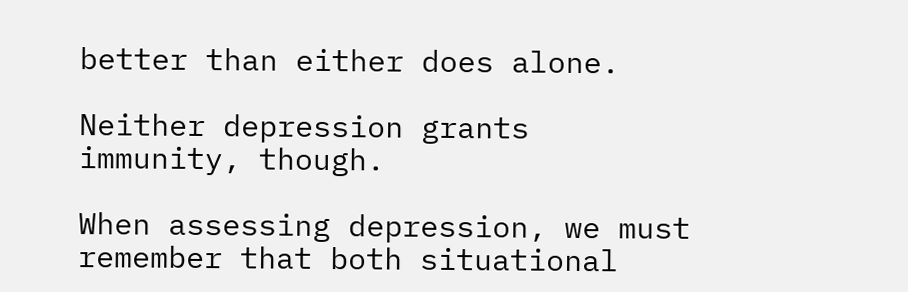better than either does alone.

Neither depression grants immunity, though.

When assessing depression, we must remember that both situational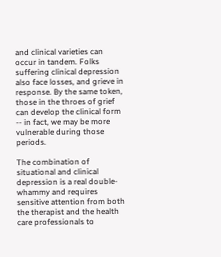and clinical varieties can occur in tandem. Folks suffering clinical depression also face losses, and grieve in response. By the same token, those in the throes of grief can develop the clinical form -- in fact, we may be more vulnerable during those periods.

The combination of situational and clinical depression is a real double-whammy and requires sensitive attention from both the therapist and the health care professionals to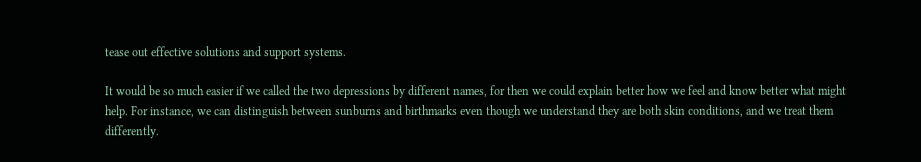tease out effective solutions and support systems.

It would be so much easier if we called the two depressions by different names, for then we could explain better how we feel and know better what might help. For instance, we can distinguish between sunburns and birthmarks even though we understand they are both skin conditions, and we treat them differently.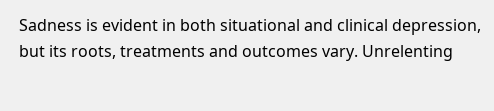Sadness is evident in both situational and clinical depression, but its roots, treatments and outcomes vary. Unrelenting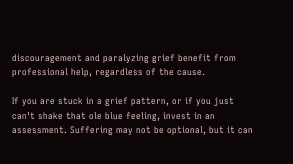discouragement and paralyzing grief benefit from professional help, regardless of the cause.

If you are stuck in a grief pattern, or if you just can't shake that ole blue feeling, invest in an assessment. Suffering may not be optional, but it can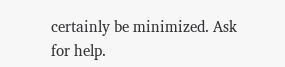certainly be minimized. Ask for help.